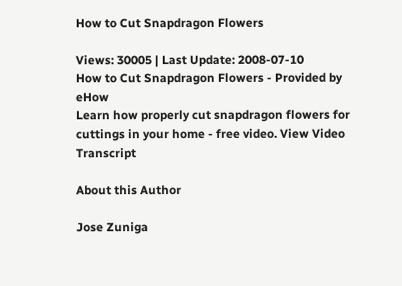How to Cut Snapdragon Flowers

Views: 30005 | Last Update: 2008-07-10
How to Cut Snapdragon Flowers - Provided by eHow
Learn how properly cut snapdragon flowers for cuttings in your home - free video. View Video Transcript

About this Author

Jose Zuniga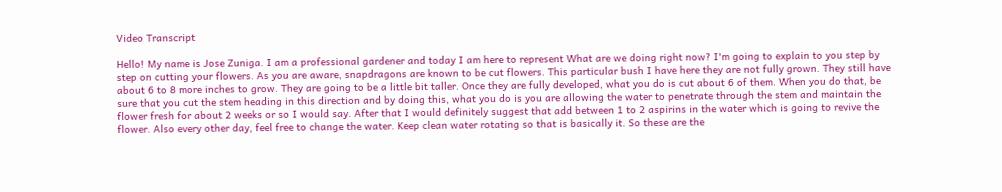Video Transcript

Hello! My name is Jose Zuniga. I am a professional gardener and today I am here to represent What are we doing right now? I'm going to explain to you step by step on cutting your flowers. As you are aware, snapdragons are known to be cut flowers. This particular bush I have here they are not fully grown. They still have about 6 to 8 more inches to grow. They are going to be a little bit taller. Once they are fully developed, what you do is cut about 6 of them. When you do that, be sure that you cut the stem heading in this direction and by doing this, what you do is you are allowing the water to penetrate through the stem and maintain the flower fresh for about 2 weeks or so I would say. After that I would definitely suggest that add between 1 to 2 aspirins in the water which is going to revive the flower. Also every other day, feel free to change the water. Keep clean water rotating so that is basically it. So these are the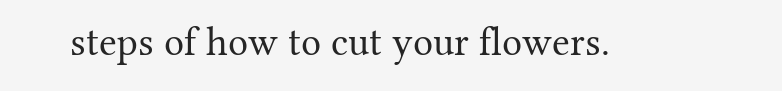steps of how to cut your flowers.